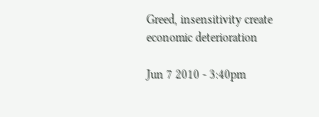Greed, insensitivity create economic deterioration

Jun 7 2010 - 3:40pm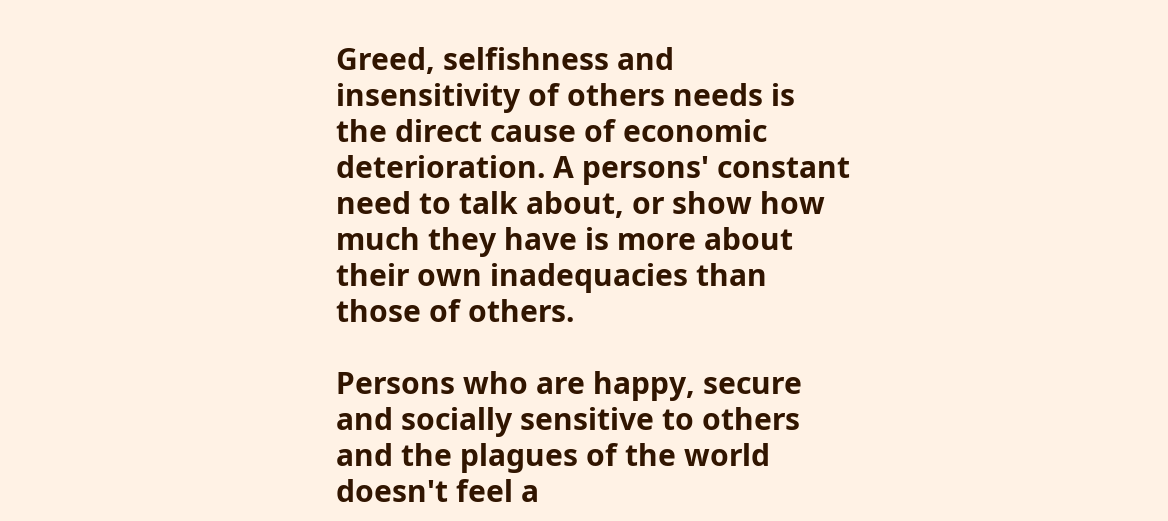Greed, selfishness and insensitivity of others needs is the direct cause of economic deterioration. A persons' constant need to talk about, or show how much they have is more about their own inadequacies than those of others.

Persons who are happy, secure and socially sensitive to others and the plagues of the world doesn't feel a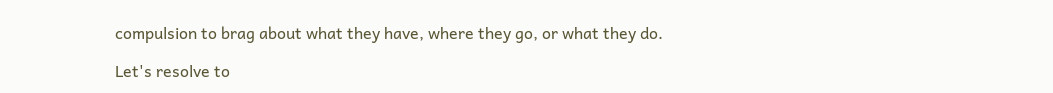compulsion to brag about what they have, where they go, or what they do.

Let's resolve to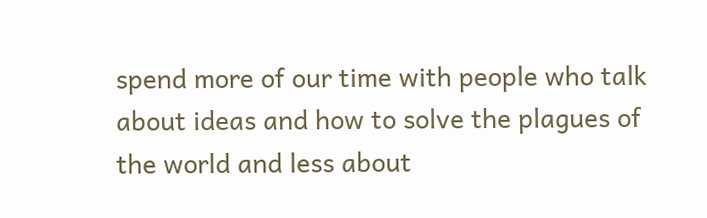spend more of our time with people who talk about ideas and how to solve the plagues of the world and less about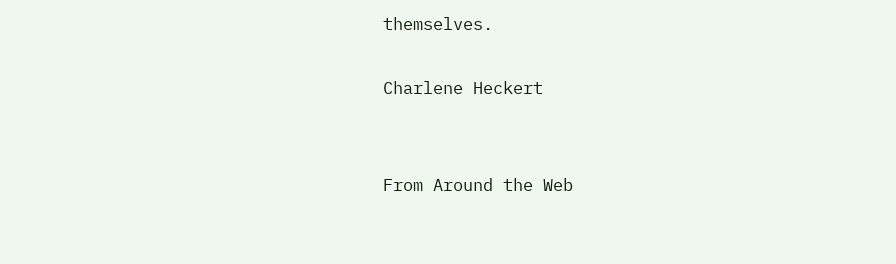themselves.

Charlene Heckert


From Around the Web